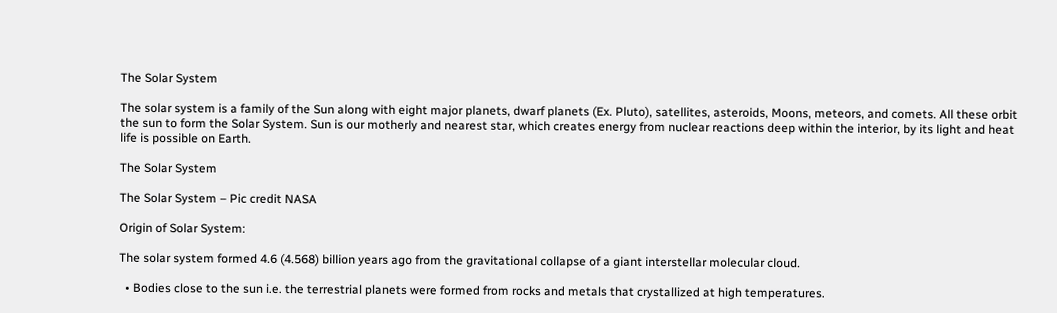The Solar System

The solar system is a family of the Sun along with eight major planets, dwarf planets (Ex. Pluto), satellites, asteroids, Moons, meteors, and comets. All these orbit the sun to form the Solar System. Sun is our motherly and nearest star, which creates energy from nuclear reactions deep within the interior, by its light and heat life is possible on Earth.

The Solar System

The Solar System – Pic credit NASA

Origin of Solar System:

The solar system formed 4.6 (4.568) billion years ago from the gravitational collapse of a giant interstellar molecular cloud.

  • Bodies close to the sun i.e. the terrestrial planets were formed from rocks and metals that crystallized at high temperatures.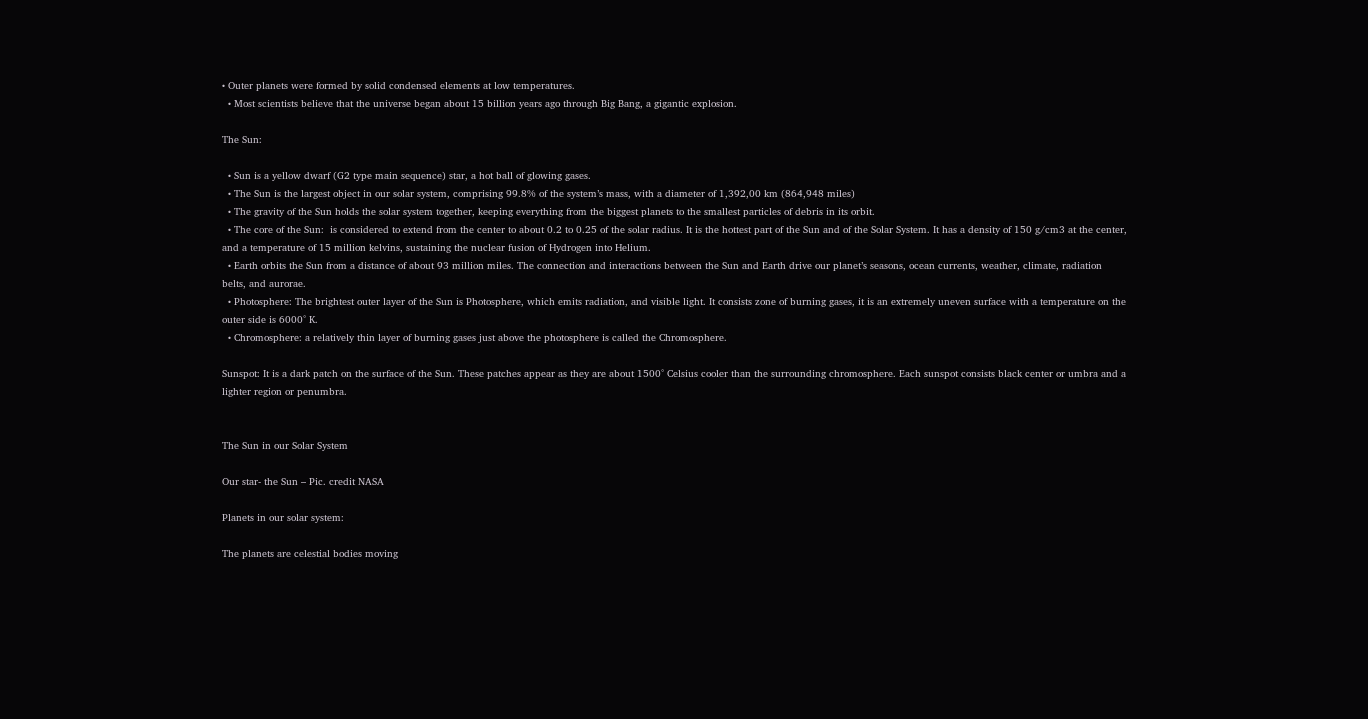• Outer planets were formed by solid condensed elements at low temperatures.
  • Most scientists believe that the universe began about 15 billion years ago through Big Bang, a gigantic explosion.

The Sun:

  • Sun is a yellow dwarf (G2 type main sequence) star, a hot ball of glowing gases.
  • The Sun is the largest object in our solar system, comprising 99.8% of the system’s mass, with a diameter of 1,392,00 km (864,948 miles)
  • The gravity of the Sun holds the solar system together, keeping everything from the biggest planets to the smallest particles of debris in its orbit.
  • The core of the Sun:  is considered to extend from the center to about 0.2 to 0.25 of the solar radius. It is the hottest part of the Sun and of the Solar System. It has a density of 150 g/cm3 at the center, and a temperature of 15 million kelvins, sustaining the nuclear fusion of Hydrogen into Helium.
  • Earth orbits the Sun from a distance of about 93 million miles. The connection and interactions between the Sun and Earth drive our planet’s seasons, ocean currents, weather, climate, radiation belts, and aurorae.
  • Photosphere: The brightest outer layer of the Sun is Photosphere, which emits radiation, and visible light. It consists zone of burning gases, it is an extremely uneven surface with a temperature on the outer side is 6000° K.
  • Chromosphere: a relatively thin layer of burning gases just above the photosphere is called the Chromosphere.

Sunspot: It is a dark patch on the surface of the Sun. These patches appear as they are about 1500° Celsius cooler than the surrounding chromosphere. Each sunspot consists black center or umbra and a lighter region or penumbra.


The Sun in our Solar System

Our star- the Sun – Pic. credit NASA

Planets in our solar system:

The planets are celestial bodies moving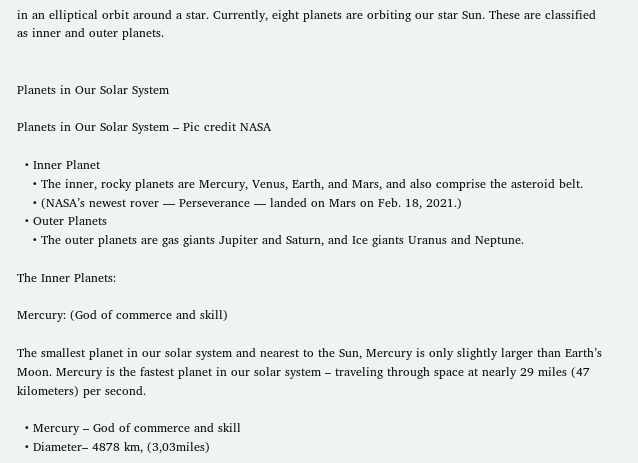in an elliptical orbit around a star. Currently, eight planets are orbiting our star Sun. These are classified as inner and outer planets.


Planets in Our Solar System

Planets in Our Solar System – Pic credit NASA

  • Inner Planet
    • The inner, rocky planets are Mercury, Venus, Earth, and Mars, and also comprise the asteroid belt.
    • (NASA’s newest rover — Perseverance — landed on Mars on Feb. 18, 2021.)
  • Outer Planets
    • The outer planets are gas giants Jupiter and Saturn, and Ice giants Uranus and Neptune.

The Inner Planets:

Mercury: (God of commerce and skill)

The smallest planet in our solar system and nearest to the Sun, Mercury is only slightly larger than Earth’s Moon. Mercury is the fastest planet in our solar system – traveling through space at nearly 29 miles (47 kilometers) per second.

  • Mercury – God of commerce and skill
  • Diameter– 4878 km, (3,03miles)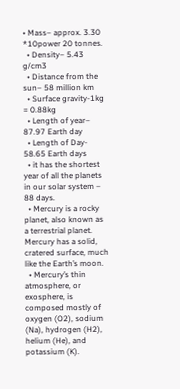• Mass– approx. 3.30 *10power 20 tonnes.
  • Density– 5.43 g/cm3
  • Distance from the sun– 58 million km
  • Surface gravity-1kg = 0.88kg
  • Length of year– 87.97 Earth day
  • Length of Day- 58.65 Earth days
  • it has the shortest year of all the planets in our solar system – 88 days.
  • Mercury is a rocky planet, also known as a terrestrial planet. Mercury has a solid, cratered surface, much like the Earth’s moon.
  • Mercury’s thin atmosphere, or exosphere, is composed mostly of oxygen (O2), sodium (Na), hydrogen (H2), helium (He), and potassium (K).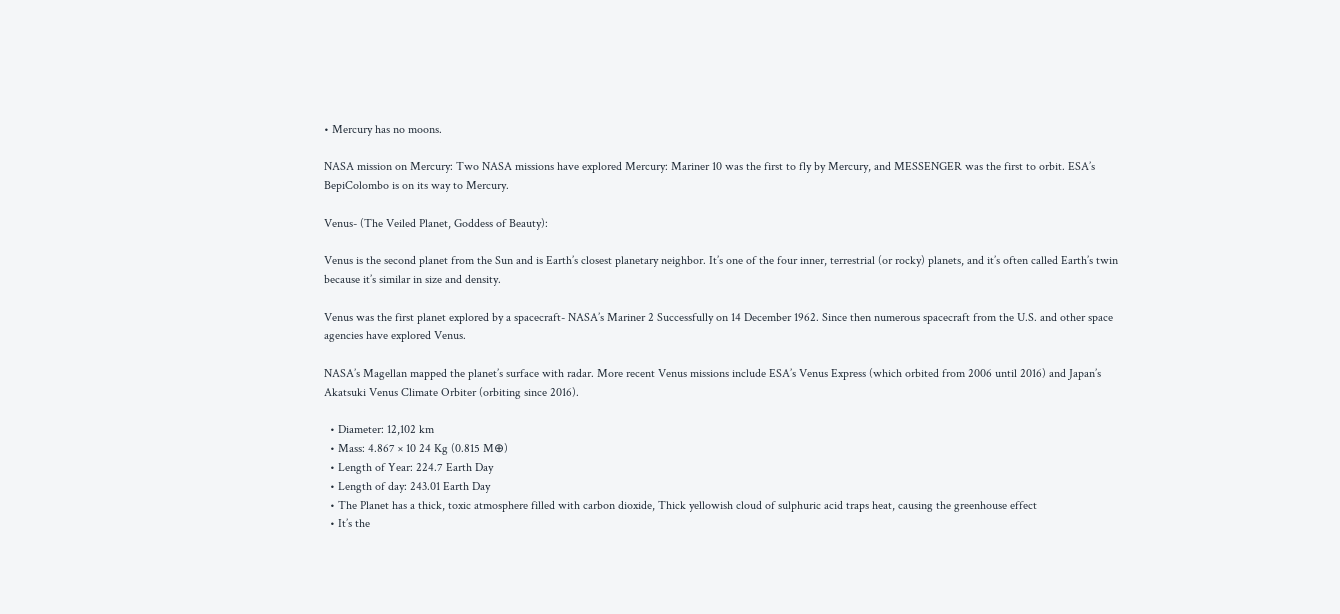• Mercury has no moons.

NASA mission on Mercury: Two NASA missions have explored Mercury: Mariner 10 was the first to fly by Mercury, and MESSENGER was the first to orbit. ESA’s BepiColombo is on its way to Mercury.

Venus- (The Veiled Planet, Goddess of Beauty):

Venus is the second planet from the Sun and is Earth’s closest planetary neighbor. It’s one of the four inner, terrestrial (or rocky) planets, and it’s often called Earth’s twin because it’s similar in size and density.

Venus was the first planet explored by a spacecraft- NASA’s Mariner 2 Successfully on 14 December 1962. Since then numerous spacecraft from the U.S. and other space agencies have explored Venus.

NASA’s Magellan mapped the planet’s surface with radar. More recent Venus missions include ESA’s Venus Express (which orbited from 2006 until 2016) and Japan’s Akatsuki Venus Climate Orbiter (orbiting since 2016).

  • Diameter: 12,102 km
  • Mass: 4.867 × 10 24 Kg (0.815 M⊕)
  • Length of Year: 224.7 Earth Day
  • Length of day: 243.01 Earth Day
  • The Planet has a thick, toxic atmosphere filled with carbon dioxide, Thick yellowish cloud of sulphuric acid traps heat, causing the greenhouse effect
  • It’s the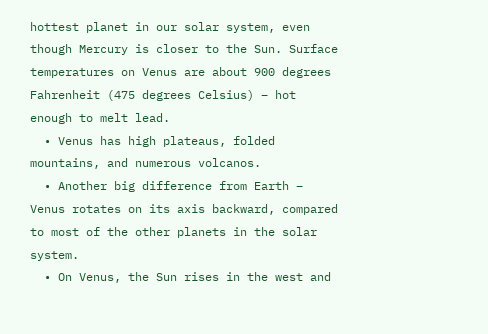hottest planet in our solar system, even though Mercury is closer to the Sun. Surface temperatures on Venus are about 900 degrees Fahrenheit (475 degrees Celsius) – hot enough to melt lead.
  • Venus has high plateaus, folded mountains, and numerous volcanos.
  • Another big difference from Earth – Venus rotates on its axis backward, compared to most of the other planets in the solar system.
  • On Venus, the Sun rises in the west and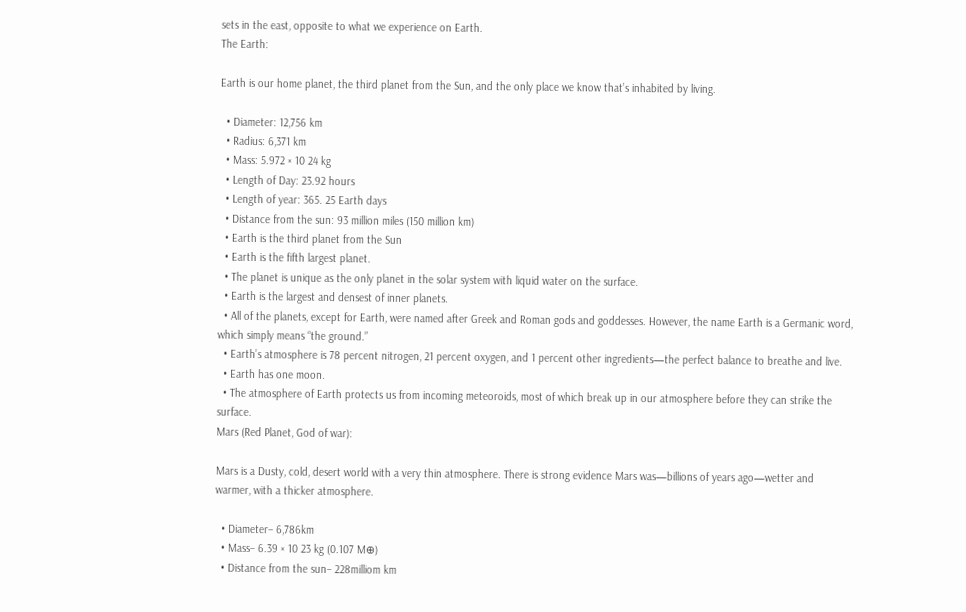sets in the east, opposite to what we experience on Earth.
The Earth:

Earth is our home planet, the third planet from the Sun, and the only place we know that’s inhabited by living.

  • Diameter: 12,756 km
  • Radius: 6,371 km
  • Mass: 5.972 × 10 24 kg
  • Length of Day: 23.92 hours
  • Length of year: 365. 25 Earth days
  • Distance from the sun: 93 million miles (150 million km)
  • Earth is the third planet from the Sun
  • Earth is the fifth largest planet.
  • The planet is unique as the only planet in the solar system with liquid water on the surface.
  • Earth is the largest and densest of inner planets.
  • All of the planets, except for Earth, were named after Greek and Roman gods and goddesses. However, the name Earth is a Germanic word, which simply means “the ground.”
  • Earth’s atmosphere is 78 percent nitrogen, 21 percent oxygen, and 1 percent other ingredients—the perfect balance to breathe and live.
  • Earth has one moon.
  • The atmosphere of Earth protects us from incoming meteoroids, most of which break up in our atmosphere before they can strike the surface.
Mars (Red Planet, God of war):

Mars is a Dusty, cold, desert world with a very thin atmosphere. There is strong evidence Mars was—billions of years ago—wetter and warmer, with a thicker atmosphere.

  • Diameter– 6,786km
  • Mass– 6.39 × 10 23 kg (0.107 M⊕)
  • Distance from the sun– 228milliom km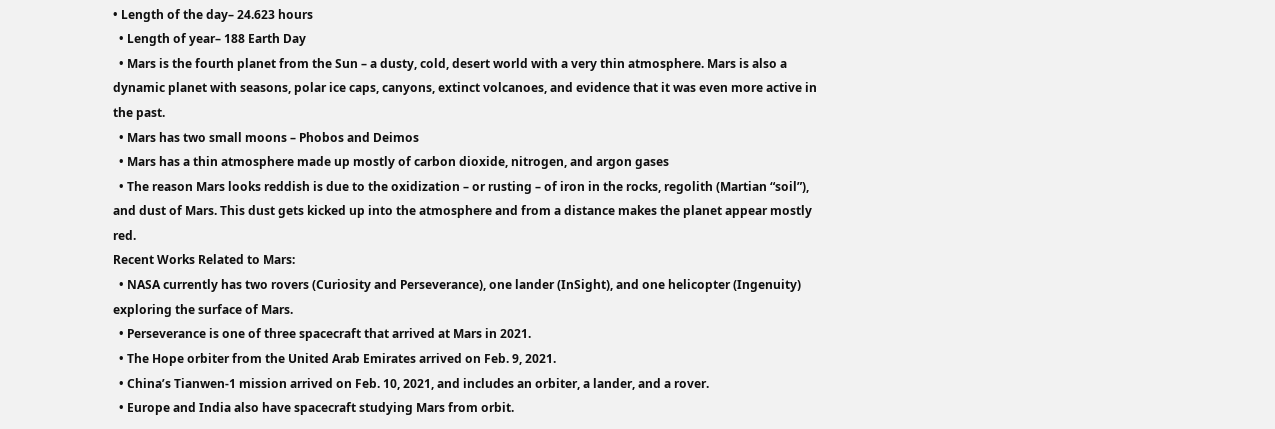• Length of the day– 24.623 hours
  • Length of year– 188 Earth Day
  • Mars is the fourth planet from the Sun – a dusty, cold, desert world with a very thin atmosphere. Mars is also a dynamic planet with seasons, polar ice caps, canyons, extinct volcanoes, and evidence that it was even more active in the past.
  • Mars has two small moons – Phobos and Deimos
  • Mars has a thin atmosphere made up mostly of carbon dioxide, nitrogen, and argon gases
  • The reason Mars looks reddish is due to the oxidization – or rusting – of iron in the rocks, regolith (Martian “soil”), and dust of Mars. This dust gets kicked up into the atmosphere and from a distance makes the planet appear mostly red.
Recent Works Related to Mars:
  • NASA currently has two rovers (Curiosity and Perseverance), one lander (InSight), and one helicopter (Ingenuity) exploring the surface of Mars.
  • Perseverance is one of three spacecraft that arrived at Mars in 2021.
  • The Hope orbiter from the United Arab Emirates arrived on Feb. 9, 2021.
  • China’s Tianwen-1 mission arrived on Feb. 10, 2021, and includes an orbiter, a lander, and a rover.
  • Europe and India also have spacecraft studying Mars from orbit.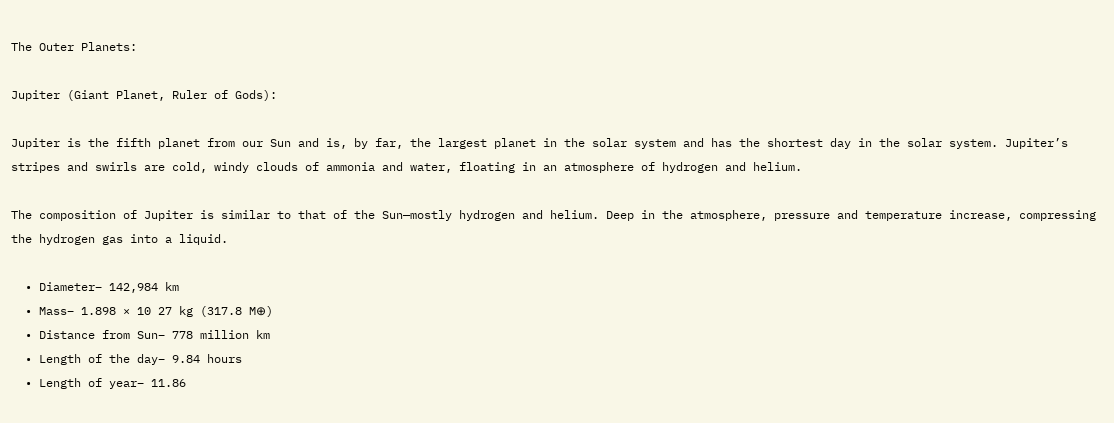The Outer Planets:

Jupiter (Giant Planet, Ruler of Gods):

Jupiter is the fifth planet from our Sun and is, by far, the largest planet in the solar system and has the shortest day in the solar system. Jupiter’s stripes and swirls are cold, windy clouds of ammonia and water, floating in an atmosphere of hydrogen and helium.

The composition of Jupiter is similar to that of the Sun—mostly hydrogen and helium. Deep in the atmosphere, pressure and temperature increase, compressing the hydrogen gas into a liquid.

  • Diameter– 142,984 km
  • Mass– 1.898 × 10 27 kg (317.8 M⊕)
  • Distance from Sun– 778 million km
  • Length of the day– 9.84 hours
  • Length of year– 11.86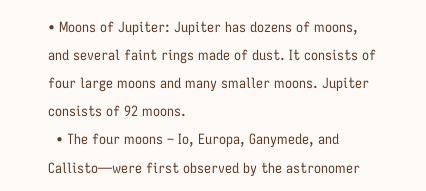• Moons of Jupiter: Jupiter has dozens of moons, and several faint rings made of dust. It consists of four large moons and many smaller moons. Jupiter consists of 92 moons.
  • The four moons – Io, Europa, Ganymede, and Callisto—were first observed by the astronomer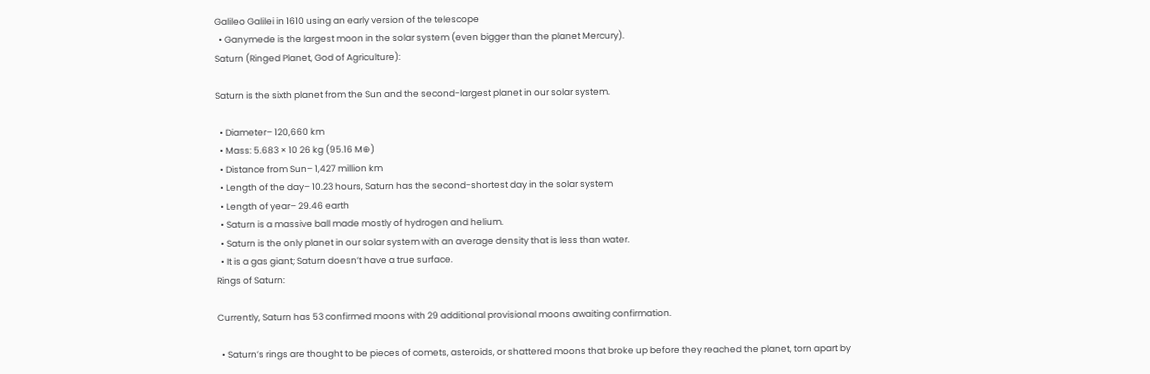Galileo Galilei in 1610 using an early version of the telescope
  • Ganymede is the largest moon in the solar system (even bigger than the planet Mercury).
Saturn (Ringed Planet, God of Agriculture):

Saturn is the sixth planet from the Sun and the second-largest planet in our solar system.

  • Diameter– 120,660 km
  • Mass: 5.683 × 10 26 kg (95.16 M⊕)
  • Distance from Sun– 1,427 million km
  • Length of the day– 10.23 hours, Saturn has the second-shortest day in the solar system
  • Length of year– 29.46 earth
  • Saturn is a massive ball made mostly of hydrogen and helium.
  • Saturn is the only planet in our solar system with an average density that is less than water.
  • It is a gas giant; Saturn doesn’t have a true surface.
Rings of Saturn:

Currently, Saturn has 53 confirmed moons with 29 additional provisional moons awaiting confirmation.

  • Saturn’s rings are thought to be pieces of comets, asteroids, or shattered moons that broke up before they reached the planet, torn apart by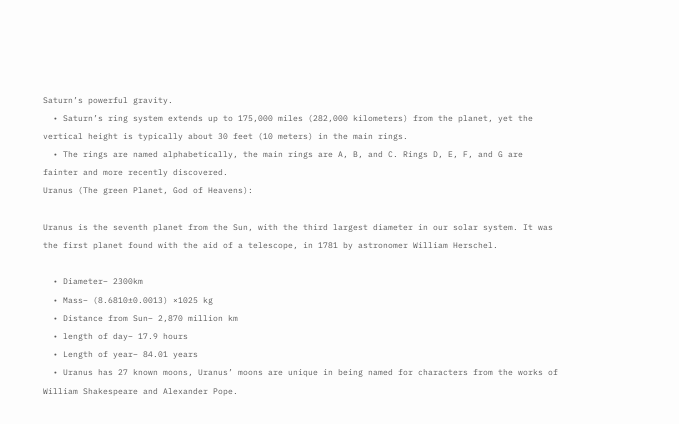Saturn’s powerful gravity.
  • Saturn’s ring system extends up to 175,000 miles (282,000 kilometers) from the planet, yet the vertical height is typically about 30 feet (10 meters) in the main rings.
  • The rings are named alphabetically, the main rings are A, B, and C. Rings D, E, F, and G are fainter and more recently discovered.
Uranus (The green Planet, God of Heavens):

Uranus is the seventh planet from the Sun, with the third largest diameter in our solar system. It was the first planet found with the aid of a telescope, in 1781 by astronomer William Herschel.

  • Diameter– 2300km
  • Mass– (8.6810±0.0013) ×1025 kg
  • Distance from Sun– 2,870 million km
  • length of day– 17.9 hours
  • Length of year– 84.01 years
  • Uranus has 27 known moons, Uranus’ moons are unique in being named for characters from the works of William Shakespeare and Alexander Pope.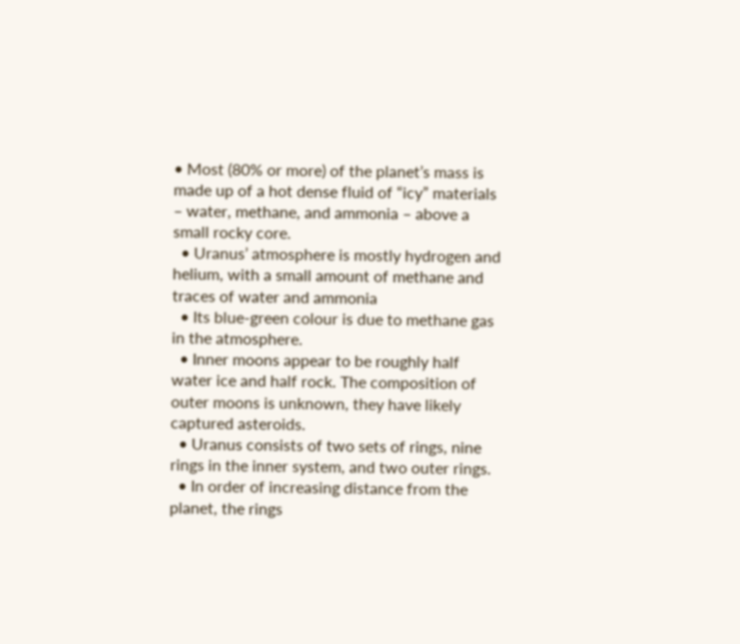• Most (80% or more) of the planet’s mass is made up of a hot dense fluid of “icy” materials – water, methane, and ammonia – above a small rocky core.
  • Uranus’ atmosphere is mostly hydrogen and helium, with a small amount of methane and traces of water and ammonia
  • Its blue-green colour is due to methane gas in the atmosphere.
  • Inner moons appear to be roughly half water ice and half rock. The composition of outer moons is unknown, they have likely captured asteroids.
  • Uranus consists of two sets of rings, nine rings in the inner system, and two outer rings.
  • In order of increasing distance from the planet, the rings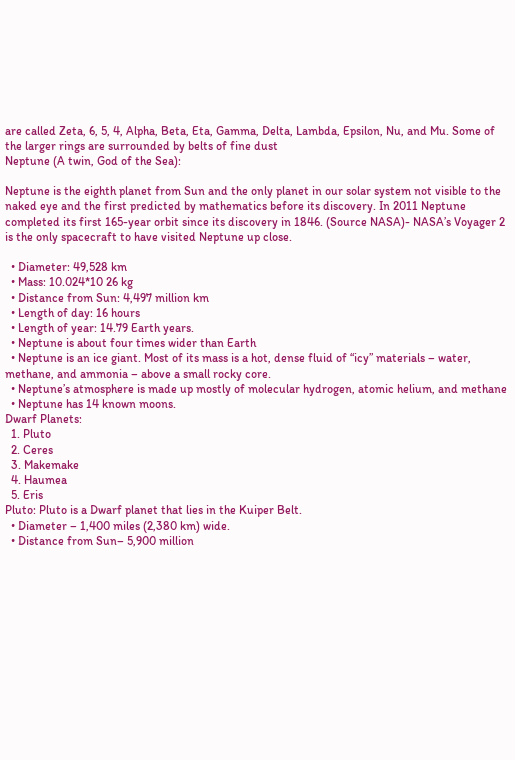are called Zeta, 6, 5, 4, Alpha, Beta, Eta, Gamma, Delta, Lambda, Epsilon, Nu, and Mu. Some of the larger rings are surrounded by belts of fine dust
Neptune (A twin, God of the Sea):

Neptune is the eighth planet from Sun and the only planet in our solar system not visible to the naked eye and the first predicted by mathematics before its discovery. In 2011 Neptune completed its first 165-year orbit since its discovery in 1846. (Source NASA)- NASA’s Voyager 2 is the only spacecraft to have visited Neptune up close.

  • Diameter: 49,528 km
  • Mass: 10.024*10 26 kg
  • Distance from Sun: 4,497 million km
  • Length of day: 16 hours
  • Length of year: 14.79 Earth years.
  • Neptune is about four times wider than Earth
  • Neptune is an ice giant. Most of its mass is a hot, dense fluid of “icy” materials – water, methane, and ammonia – above a small rocky core.
  • Neptune’s atmosphere is made up mostly of molecular hydrogen, atomic helium, and methane
  • Neptune has 14 known moons.
Dwarf Planets:
  1. Pluto
  2. Ceres
  3. Makemake
  4. Haumea
  5. Eris
Pluto: Pluto is a Dwarf planet that lies in the Kuiper Belt.
  • Diameter – 1,400 miles (2,380 km) wide.
  • Distance from Sun– 5,900 million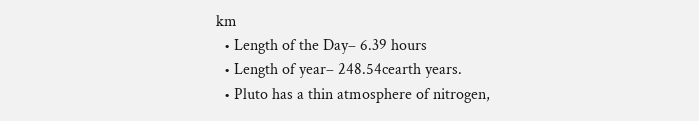km
  • Length of the Day– 6.39 hours
  • Length of year– 248.54cearth years.
  • Pluto has a thin atmosphere of nitrogen,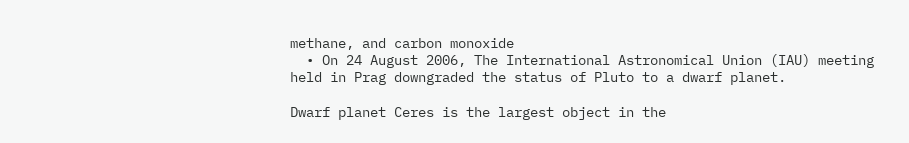methane, and carbon monoxide
  • On 24 August 2006, The International Astronomical Union (IAU) meeting held in Prag downgraded the status of Pluto to a dwarf planet.

Dwarf planet Ceres is the largest object in the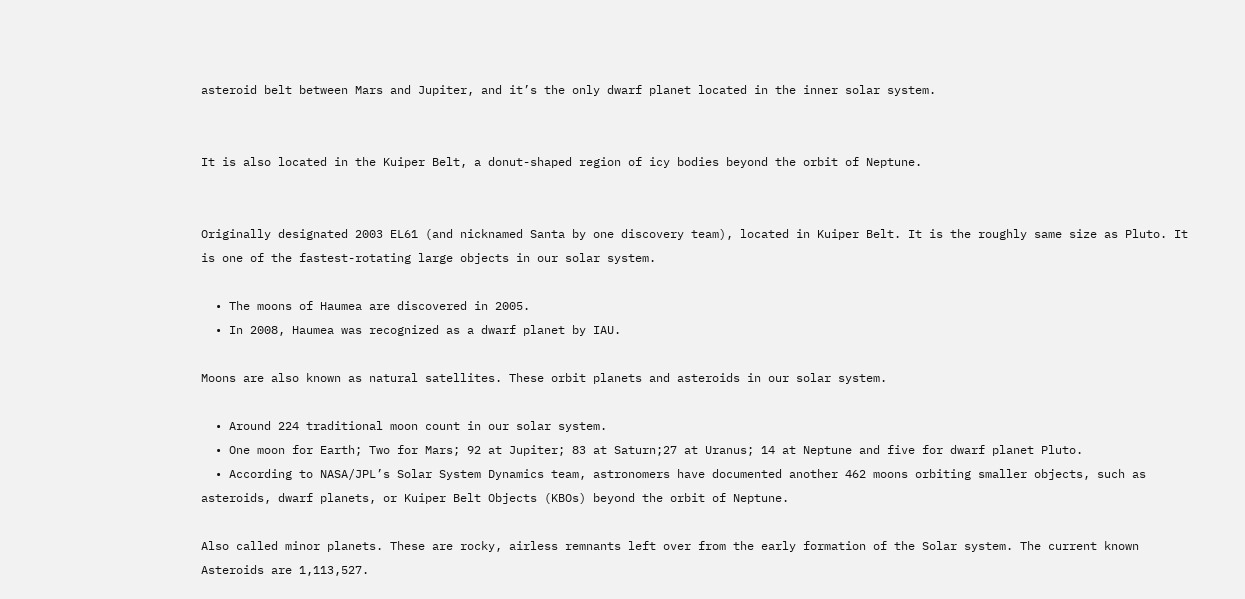asteroid belt between Mars and Jupiter, and it’s the only dwarf planet located in the inner solar system.


It is also located in the Kuiper Belt, a donut-shaped region of icy bodies beyond the orbit of Neptune.


Originally designated 2003 EL61 (and nicknamed Santa by one discovery team), located in Kuiper Belt. It is the roughly same size as Pluto. It is one of the fastest-rotating large objects in our solar system.

  • The moons of Haumea are discovered in 2005.
  • In 2008, Haumea was recognized as a dwarf planet by IAU.

Moons are also known as natural satellites. These orbit planets and asteroids in our solar system.

  • Around 224 traditional moon count in our solar system.
  • One moon for Earth; Two for Mars; 92 at Jupiter; 83 at Saturn;27 at Uranus; 14 at Neptune and five for dwarf planet Pluto.
  • According to NASA/JPL’s Solar System Dynamics team, astronomers have documented another 462 moons orbiting smaller objects, such as asteroids, dwarf planets, or Kuiper Belt Objects (KBOs) beyond the orbit of Neptune.

Also called minor planets. These are rocky, airless remnants left over from the early formation of the Solar system. The current known Asteroids are 1,113,527.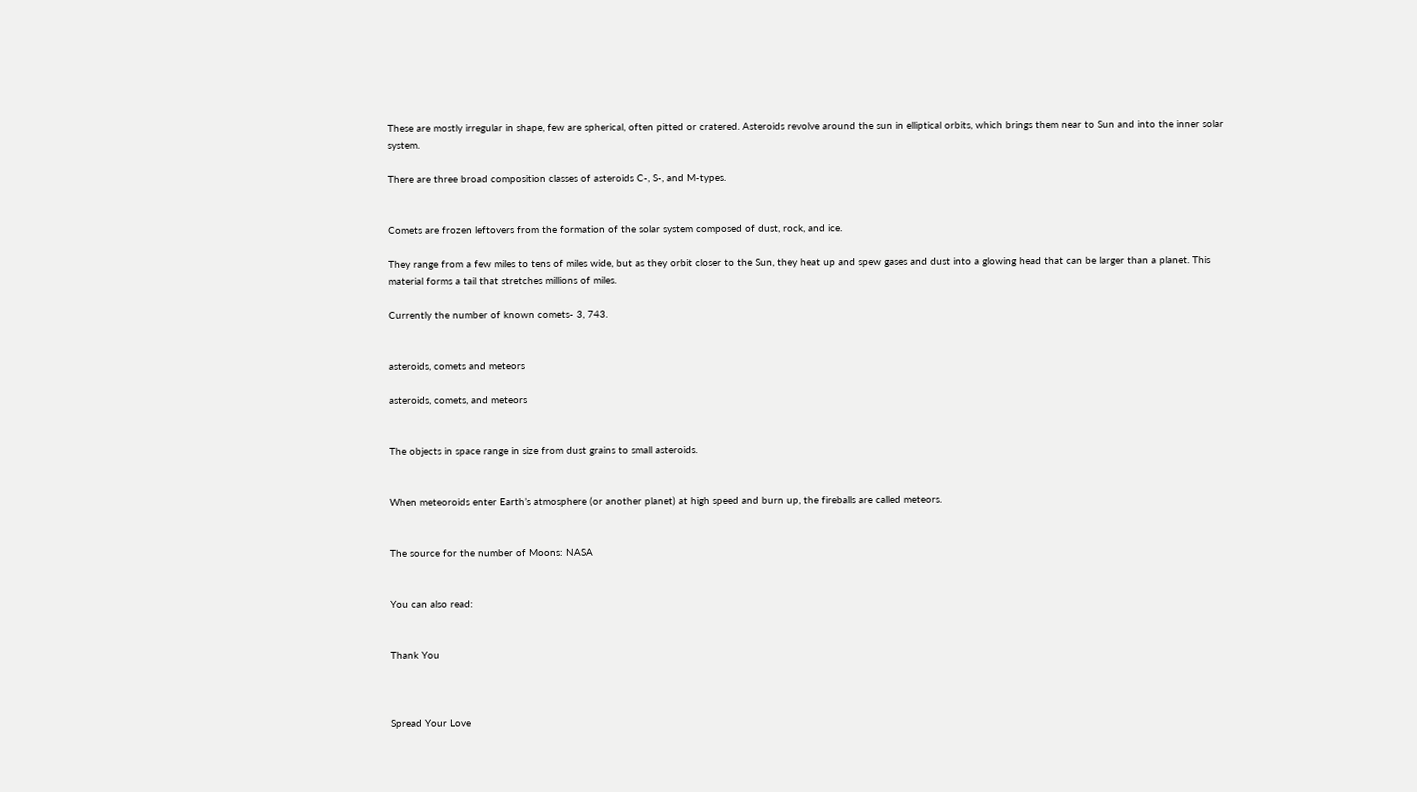These are mostly irregular in shape, few are spherical, often pitted or cratered. Asteroids revolve around the sun in elliptical orbits, which brings them near to Sun and into the inner solar system.

There are three broad composition classes of asteroids C-, S-, and M-types.


Comets are frozen leftovers from the formation of the solar system composed of dust, rock, and ice.

They range from a few miles to tens of miles wide, but as they orbit closer to the Sun, they heat up and spew gases and dust into a glowing head that can be larger than a planet. This material forms a tail that stretches millions of miles.

Currently the number of known comets- 3, 743.


asteroids, comets and meteors

asteroids, comets, and meteors


The objects in space range in size from dust grains to small asteroids.


When meteoroids enter Earth’s atmosphere (or another planet) at high speed and burn up, the fireballs are called meteors.


The source for the number of Moons: NASA


You can also read:


Thank You



Spread Your Love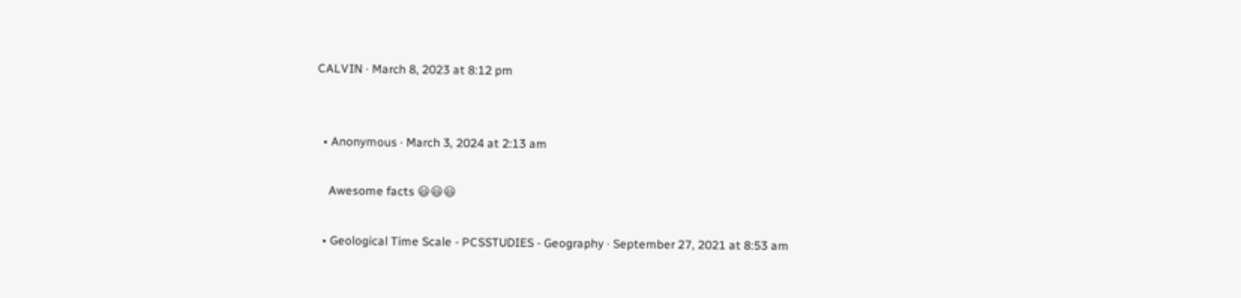CALVIN · March 8, 2023 at 8:12 pm


  • Anonymous · March 3, 2024 at 2:13 am

    Awesome facts 😃😃😃

  • Geological Time Scale - PCSSTUDIES - Geography · September 27, 2021 at 8:53 am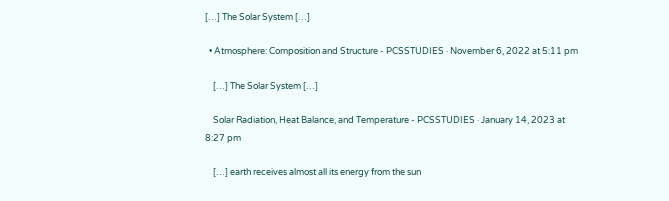[…] The Solar System […]

  • Atmosphere: Composition and Structure - PCSSTUDIES · November 6, 2022 at 5:11 pm

    […] The Solar System […]

    Solar Radiation, Heat Balance, and Temperature - PCSSTUDIES · January 14, 2023 at 8:27 pm

    […] earth receives almost all its energy from the sun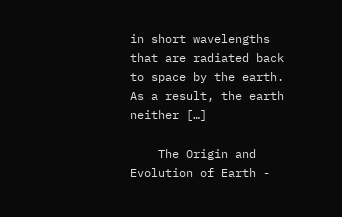in short wavelengths that are radiated back to space by the earth. As a result, the earth neither […]

    The Origin and Evolution of Earth -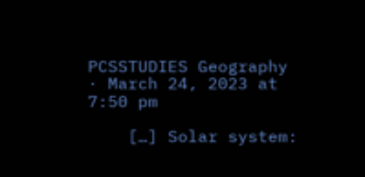PCSSTUDIES Geography · March 24, 2023 at 7:50 pm

    […] Solar system: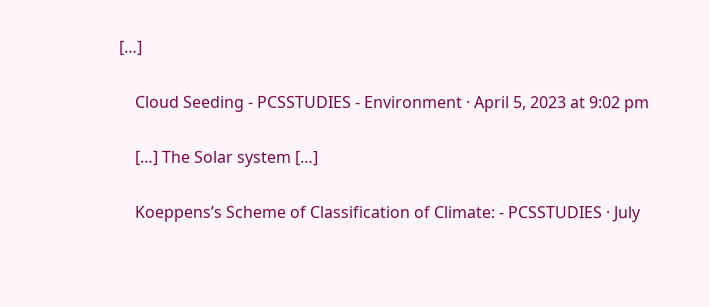[…]

    Cloud Seeding - PCSSTUDIES - Environment · April 5, 2023 at 9:02 pm

    […] The Solar system […]

    Koeppens’s Scheme of Classification of Climate: - PCSSTUDIES · July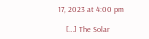17, 2023 at 4:00 pm

    […] The Solar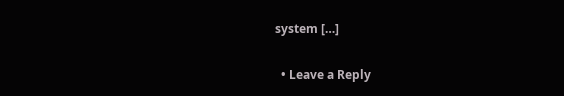system […]

  • Leave a Reply